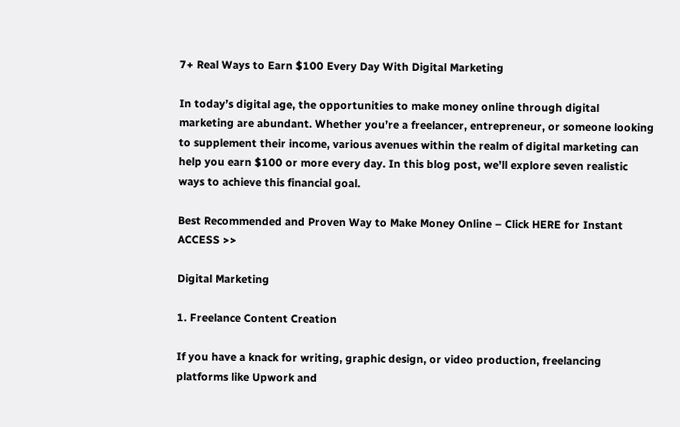7+ Real Ways to Earn $100 Every Day With Digital Marketing

In today’s digital age, the opportunities to make money online through digital marketing are abundant. Whether you’re a freelancer, entrepreneur, or someone looking to supplement their income, various avenues within the realm of digital marketing can help you earn $100 or more every day. In this blog post, we’ll explore seven realistic ways to achieve this financial goal.

Best Recommended and Proven Way to Make Money Online – Click HERE for Instant ACCESS >>

Digital Marketing

1. Freelance Content Creation

If you have a knack for writing, graphic design, or video production, freelancing platforms like Upwork and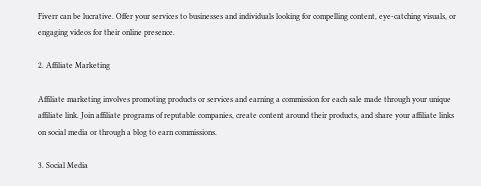Fiverr can be lucrative. Offer your services to businesses and individuals looking for compelling content, eye-catching visuals, or engaging videos for their online presence.

2. Affiliate Marketing

Affiliate marketing involves promoting products or services and earning a commission for each sale made through your unique affiliate link. Join affiliate programs of reputable companies, create content around their products, and share your affiliate links on social media or through a blog to earn commissions.

3. Social Media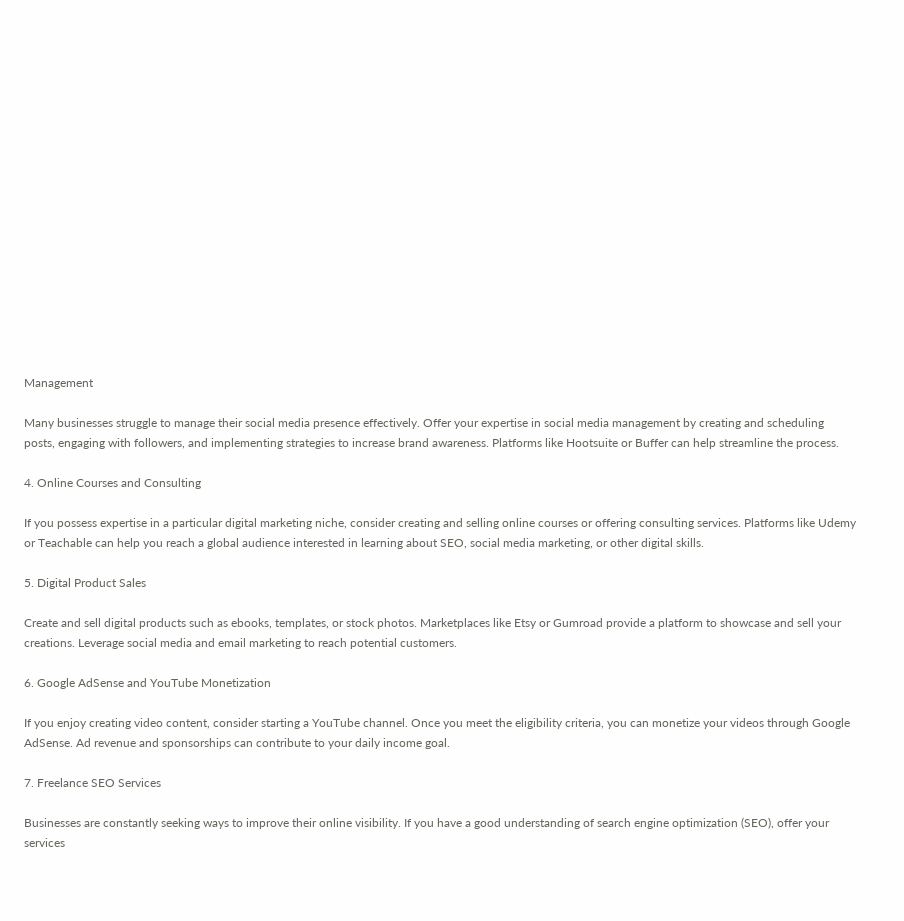Management

Many businesses struggle to manage their social media presence effectively. Offer your expertise in social media management by creating and scheduling posts, engaging with followers, and implementing strategies to increase brand awareness. Platforms like Hootsuite or Buffer can help streamline the process.

4. Online Courses and Consulting

If you possess expertise in a particular digital marketing niche, consider creating and selling online courses or offering consulting services. Platforms like Udemy or Teachable can help you reach a global audience interested in learning about SEO, social media marketing, or other digital skills.

5. Digital Product Sales

Create and sell digital products such as ebooks, templates, or stock photos. Marketplaces like Etsy or Gumroad provide a platform to showcase and sell your creations. Leverage social media and email marketing to reach potential customers.

6. Google AdSense and YouTube Monetization

If you enjoy creating video content, consider starting a YouTube channel. Once you meet the eligibility criteria, you can monetize your videos through Google AdSense. Ad revenue and sponsorships can contribute to your daily income goal.

7. Freelance SEO Services

Businesses are constantly seeking ways to improve their online visibility. If you have a good understanding of search engine optimization (SEO), offer your services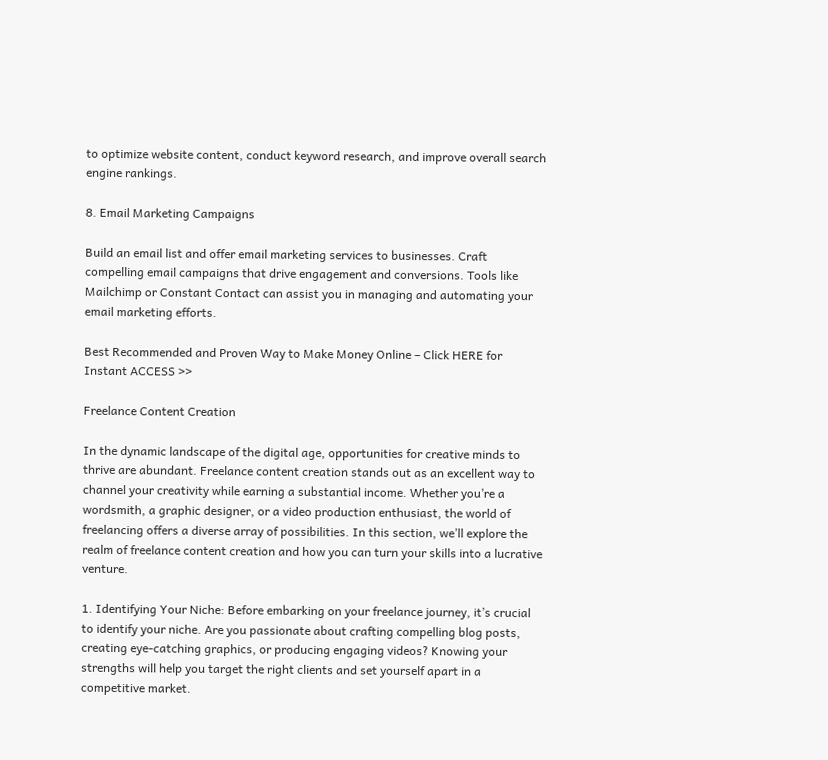to optimize website content, conduct keyword research, and improve overall search engine rankings.

8. Email Marketing Campaigns

Build an email list and offer email marketing services to businesses. Craft compelling email campaigns that drive engagement and conversions. Tools like Mailchimp or Constant Contact can assist you in managing and automating your email marketing efforts.

Best Recommended and Proven Way to Make Money Online – Click HERE for Instant ACCESS >>

Freelance Content Creation

In the dynamic landscape of the digital age, opportunities for creative minds to thrive are abundant. Freelance content creation stands out as an excellent way to channel your creativity while earning a substantial income. Whether you’re a wordsmith, a graphic designer, or a video production enthusiast, the world of freelancing offers a diverse array of possibilities. In this section, we’ll explore the realm of freelance content creation and how you can turn your skills into a lucrative venture.

1. Identifying Your Niche: Before embarking on your freelance journey, it’s crucial to identify your niche. Are you passionate about crafting compelling blog posts, creating eye-catching graphics, or producing engaging videos? Knowing your strengths will help you target the right clients and set yourself apart in a competitive market.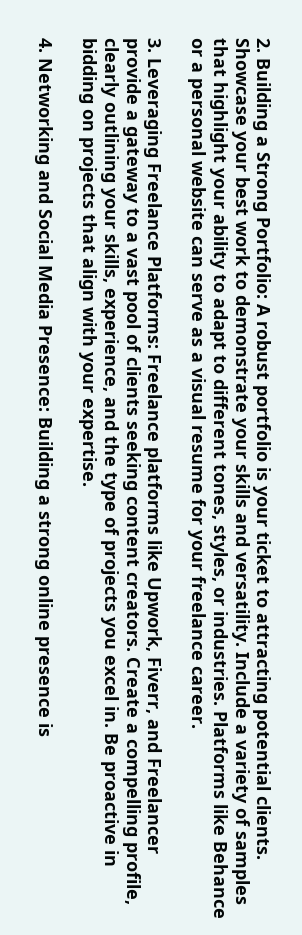2. Building a Strong Portfolio: A robust portfolio is your ticket to attracting potential clients. Showcase your best work to demonstrate your skills and versatility. Include a variety of samples that highlight your ability to adapt to different tones, styles, or industries. Platforms like Behance or a personal website can serve as a visual resume for your freelance career.

3. Leveraging Freelance Platforms: Freelance platforms like Upwork, Fiverr, and Freelancer provide a gateway to a vast pool of clients seeking content creators. Create a compelling profile, clearly outlining your skills, experience, and the type of projects you excel in. Be proactive in bidding on projects that align with your expertise.

4. Networking and Social Media Presence: Building a strong online presence is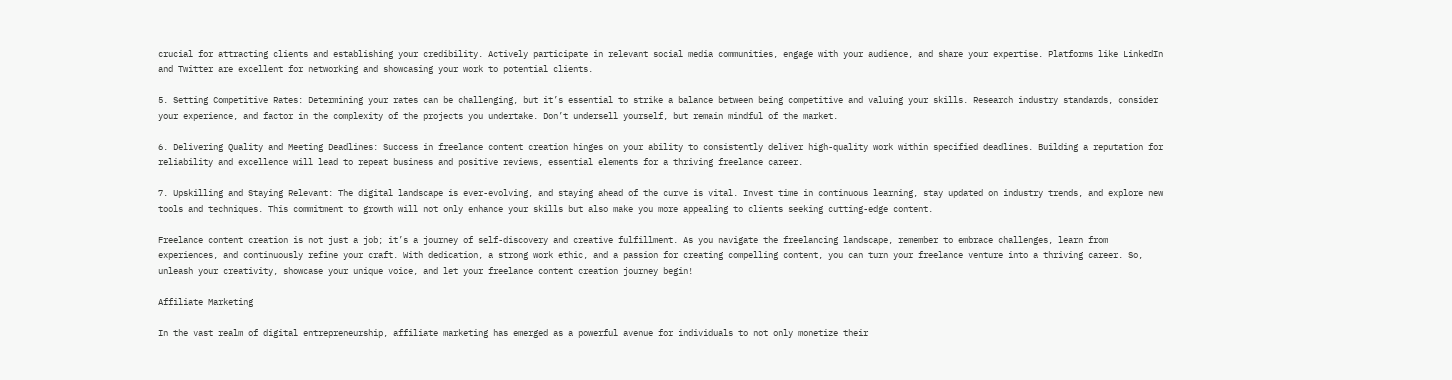crucial for attracting clients and establishing your credibility. Actively participate in relevant social media communities, engage with your audience, and share your expertise. Platforms like LinkedIn and Twitter are excellent for networking and showcasing your work to potential clients.

5. Setting Competitive Rates: Determining your rates can be challenging, but it’s essential to strike a balance between being competitive and valuing your skills. Research industry standards, consider your experience, and factor in the complexity of the projects you undertake. Don’t undersell yourself, but remain mindful of the market.

6. Delivering Quality and Meeting Deadlines: Success in freelance content creation hinges on your ability to consistently deliver high-quality work within specified deadlines. Building a reputation for reliability and excellence will lead to repeat business and positive reviews, essential elements for a thriving freelance career.

7. Upskilling and Staying Relevant: The digital landscape is ever-evolving, and staying ahead of the curve is vital. Invest time in continuous learning, stay updated on industry trends, and explore new tools and techniques. This commitment to growth will not only enhance your skills but also make you more appealing to clients seeking cutting-edge content.

Freelance content creation is not just a job; it’s a journey of self-discovery and creative fulfillment. As you navigate the freelancing landscape, remember to embrace challenges, learn from experiences, and continuously refine your craft. With dedication, a strong work ethic, and a passion for creating compelling content, you can turn your freelance venture into a thriving career. So, unleash your creativity, showcase your unique voice, and let your freelance content creation journey begin!

Affiliate Marketing

In the vast realm of digital entrepreneurship, affiliate marketing has emerged as a powerful avenue for individuals to not only monetize their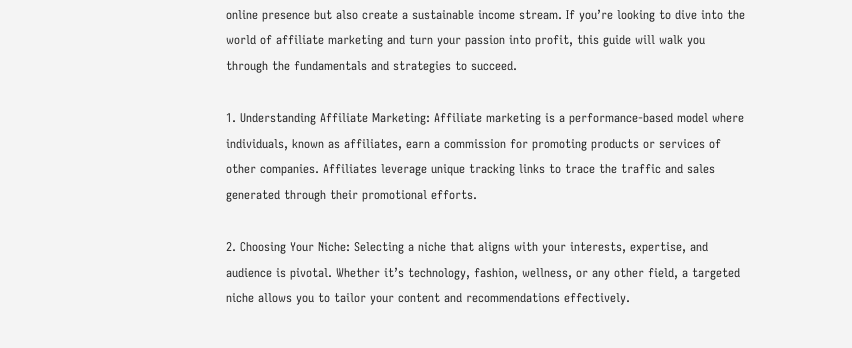online presence but also create a sustainable income stream. If you’re looking to dive into the world of affiliate marketing and turn your passion into profit, this guide will walk you through the fundamentals and strategies to succeed.

1. Understanding Affiliate Marketing: Affiliate marketing is a performance-based model where individuals, known as affiliates, earn a commission for promoting products or services of other companies. Affiliates leverage unique tracking links to trace the traffic and sales generated through their promotional efforts.

2. Choosing Your Niche: Selecting a niche that aligns with your interests, expertise, and audience is pivotal. Whether it’s technology, fashion, wellness, or any other field, a targeted niche allows you to tailor your content and recommendations effectively.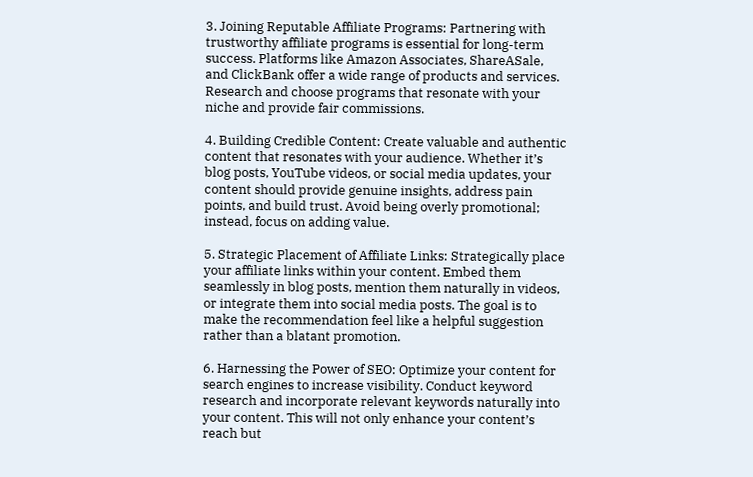3. Joining Reputable Affiliate Programs: Partnering with trustworthy affiliate programs is essential for long-term success. Platforms like Amazon Associates, ShareASale, and ClickBank offer a wide range of products and services. Research and choose programs that resonate with your niche and provide fair commissions.

4. Building Credible Content: Create valuable and authentic content that resonates with your audience. Whether it’s blog posts, YouTube videos, or social media updates, your content should provide genuine insights, address pain points, and build trust. Avoid being overly promotional; instead, focus on adding value.

5. Strategic Placement of Affiliate Links: Strategically place your affiliate links within your content. Embed them seamlessly in blog posts, mention them naturally in videos, or integrate them into social media posts. The goal is to make the recommendation feel like a helpful suggestion rather than a blatant promotion.

6. Harnessing the Power of SEO: Optimize your content for search engines to increase visibility. Conduct keyword research and incorporate relevant keywords naturally into your content. This will not only enhance your content’s reach but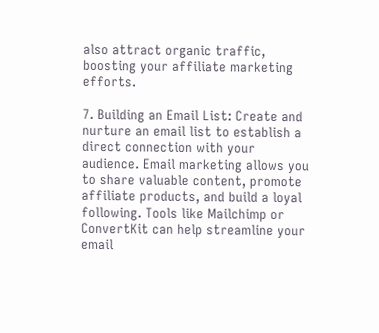also attract organic traffic, boosting your affiliate marketing efforts.

7. Building an Email List: Create and nurture an email list to establish a direct connection with your audience. Email marketing allows you to share valuable content, promote affiliate products, and build a loyal following. Tools like Mailchimp or ConvertKit can help streamline your email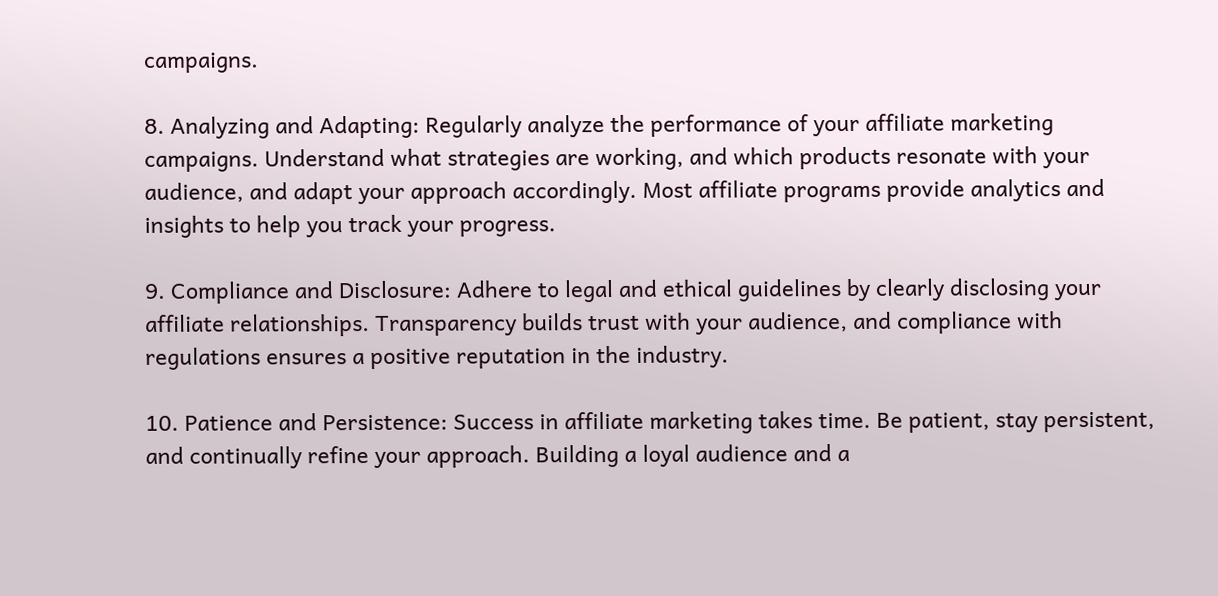campaigns.

8. Analyzing and Adapting: Regularly analyze the performance of your affiliate marketing campaigns. Understand what strategies are working, and which products resonate with your audience, and adapt your approach accordingly. Most affiliate programs provide analytics and insights to help you track your progress.

9. Compliance and Disclosure: Adhere to legal and ethical guidelines by clearly disclosing your affiliate relationships. Transparency builds trust with your audience, and compliance with regulations ensures a positive reputation in the industry.

10. Patience and Persistence: Success in affiliate marketing takes time. Be patient, stay persistent, and continually refine your approach. Building a loyal audience and a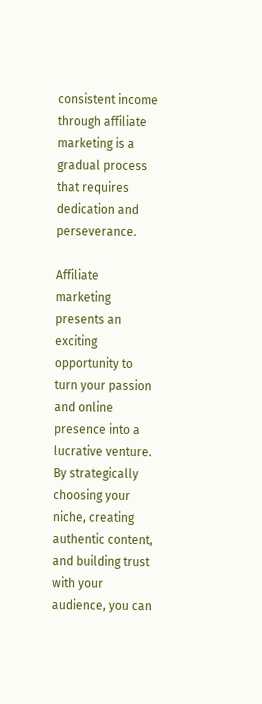consistent income through affiliate marketing is a gradual process that requires dedication and perseverance.

Affiliate marketing presents an exciting opportunity to turn your passion and online presence into a lucrative venture. By strategically choosing your niche, creating authentic content, and building trust with your audience, you can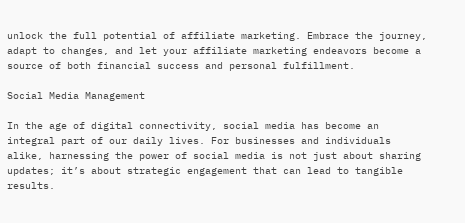unlock the full potential of affiliate marketing. Embrace the journey, adapt to changes, and let your affiliate marketing endeavors become a source of both financial success and personal fulfillment.

Social Media Management

In the age of digital connectivity, social media has become an integral part of our daily lives. For businesses and individuals alike, harnessing the power of social media is not just about sharing updates; it’s about strategic engagement that can lead to tangible results.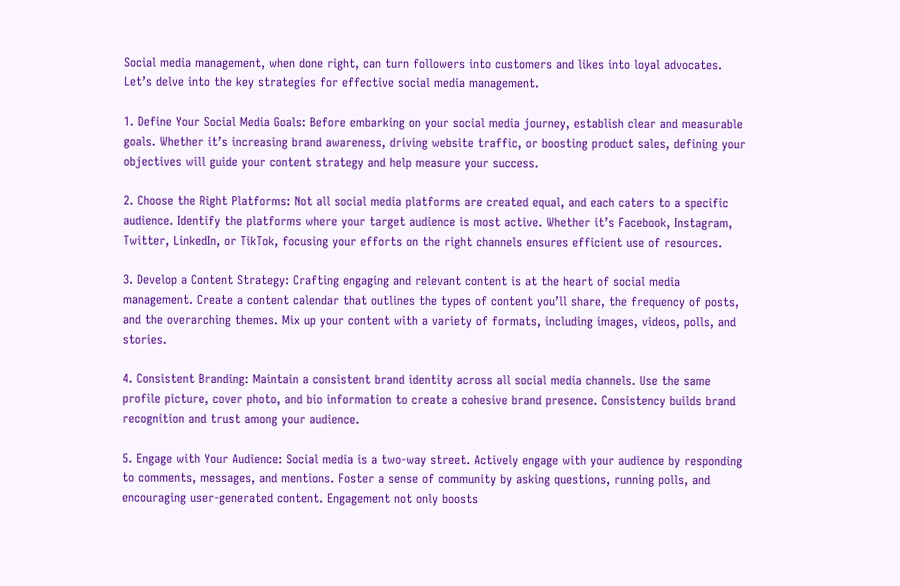Social media management, when done right, can turn followers into customers and likes into loyal advocates. Let’s delve into the key strategies for effective social media management.

1. Define Your Social Media Goals: Before embarking on your social media journey, establish clear and measurable goals. Whether it’s increasing brand awareness, driving website traffic, or boosting product sales, defining your objectives will guide your content strategy and help measure your success.

2. Choose the Right Platforms: Not all social media platforms are created equal, and each caters to a specific audience. Identify the platforms where your target audience is most active. Whether it’s Facebook, Instagram, Twitter, LinkedIn, or TikTok, focusing your efforts on the right channels ensures efficient use of resources.

3. Develop a Content Strategy: Crafting engaging and relevant content is at the heart of social media management. Create a content calendar that outlines the types of content you’ll share, the frequency of posts, and the overarching themes. Mix up your content with a variety of formats, including images, videos, polls, and stories.

4. Consistent Branding: Maintain a consistent brand identity across all social media channels. Use the same profile picture, cover photo, and bio information to create a cohesive brand presence. Consistency builds brand recognition and trust among your audience.

5. Engage with Your Audience: Social media is a two-way street. Actively engage with your audience by responding to comments, messages, and mentions. Foster a sense of community by asking questions, running polls, and encouraging user-generated content. Engagement not only boosts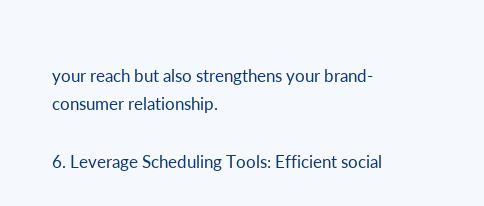your reach but also strengthens your brand-consumer relationship.

6. Leverage Scheduling Tools: Efficient social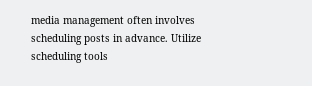media management often involves scheduling posts in advance. Utilize scheduling tools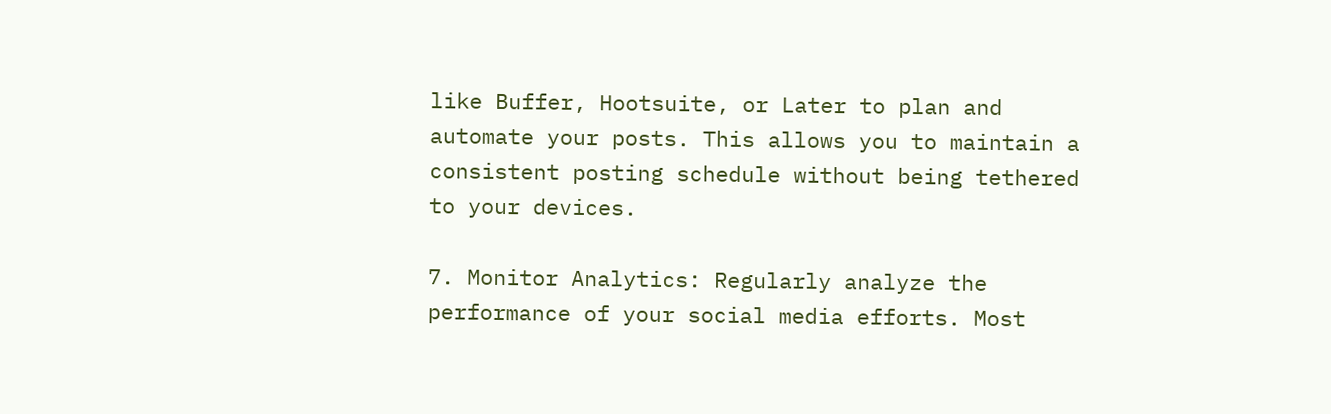like Buffer, Hootsuite, or Later to plan and automate your posts. This allows you to maintain a consistent posting schedule without being tethered to your devices.

7. Monitor Analytics: Regularly analyze the performance of your social media efforts. Most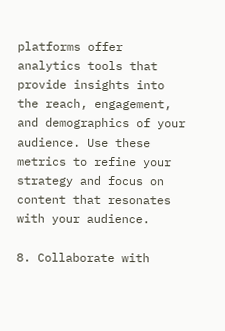platforms offer analytics tools that provide insights into the reach, engagement, and demographics of your audience. Use these metrics to refine your strategy and focus on content that resonates with your audience.

8. Collaborate with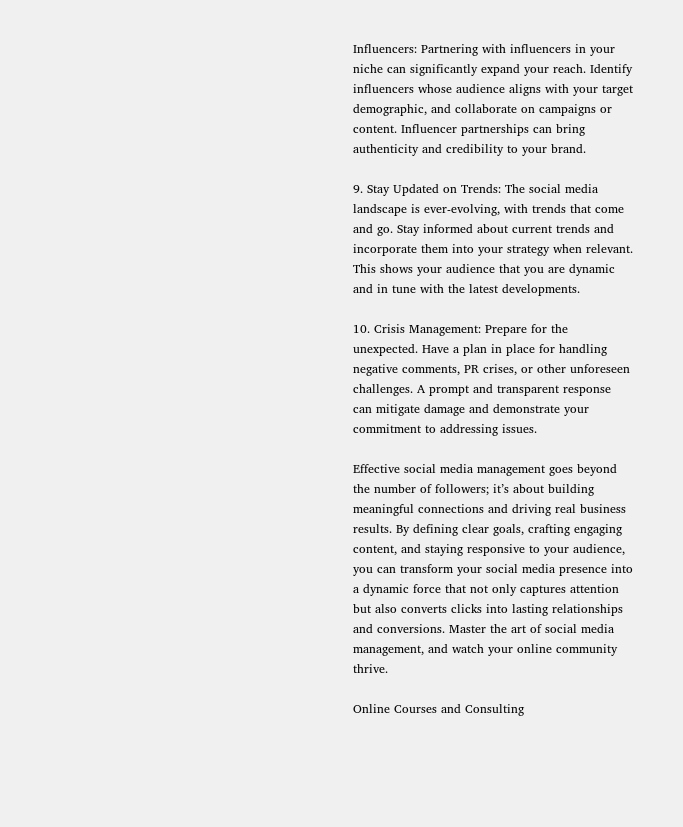Influencers: Partnering with influencers in your niche can significantly expand your reach. Identify influencers whose audience aligns with your target demographic, and collaborate on campaigns or content. Influencer partnerships can bring authenticity and credibility to your brand.

9. Stay Updated on Trends: The social media landscape is ever-evolving, with trends that come and go. Stay informed about current trends and incorporate them into your strategy when relevant. This shows your audience that you are dynamic and in tune with the latest developments.

10. Crisis Management: Prepare for the unexpected. Have a plan in place for handling negative comments, PR crises, or other unforeseen challenges. A prompt and transparent response can mitigate damage and demonstrate your commitment to addressing issues.

Effective social media management goes beyond the number of followers; it’s about building meaningful connections and driving real business results. By defining clear goals, crafting engaging content, and staying responsive to your audience, you can transform your social media presence into a dynamic force that not only captures attention but also converts clicks into lasting relationships and conversions. Master the art of social media management, and watch your online community thrive.

Online Courses and Consulting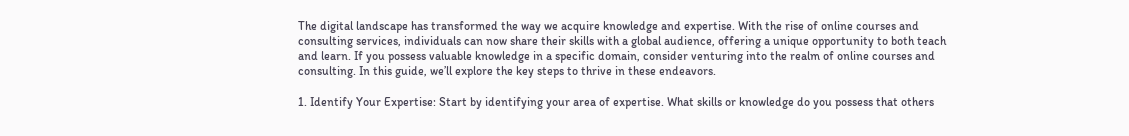The digital landscape has transformed the way we acquire knowledge and expertise. With the rise of online courses and consulting services, individuals can now share their skills with a global audience, offering a unique opportunity to both teach and learn. If you possess valuable knowledge in a specific domain, consider venturing into the realm of online courses and consulting. In this guide, we’ll explore the key steps to thrive in these endeavors.

1. Identify Your Expertise: Start by identifying your area of expertise. What skills or knowledge do you possess that others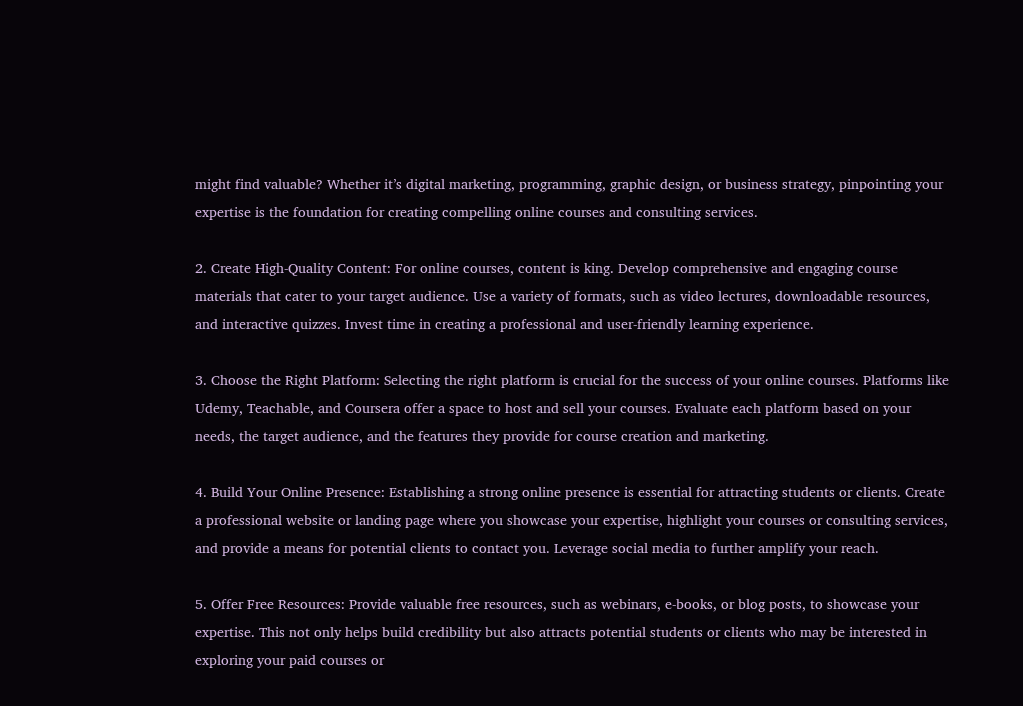might find valuable? Whether it’s digital marketing, programming, graphic design, or business strategy, pinpointing your expertise is the foundation for creating compelling online courses and consulting services.

2. Create High-Quality Content: For online courses, content is king. Develop comprehensive and engaging course materials that cater to your target audience. Use a variety of formats, such as video lectures, downloadable resources, and interactive quizzes. Invest time in creating a professional and user-friendly learning experience.

3. Choose the Right Platform: Selecting the right platform is crucial for the success of your online courses. Platforms like Udemy, Teachable, and Coursera offer a space to host and sell your courses. Evaluate each platform based on your needs, the target audience, and the features they provide for course creation and marketing.

4. Build Your Online Presence: Establishing a strong online presence is essential for attracting students or clients. Create a professional website or landing page where you showcase your expertise, highlight your courses or consulting services, and provide a means for potential clients to contact you. Leverage social media to further amplify your reach.

5. Offer Free Resources: Provide valuable free resources, such as webinars, e-books, or blog posts, to showcase your expertise. This not only helps build credibility but also attracts potential students or clients who may be interested in exploring your paid courses or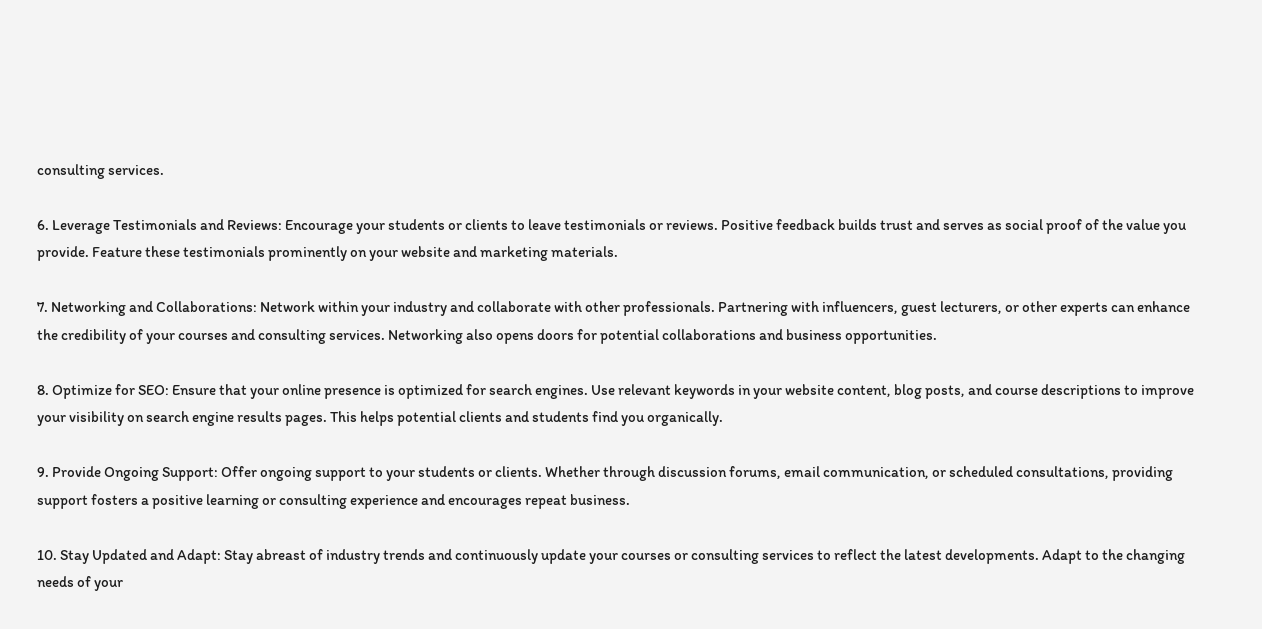consulting services.

6. Leverage Testimonials and Reviews: Encourage your students or clients to leave testimonials or reviews. Positive feedback builds trust and serves as social proof of the value you provide. Feature these testimonials prominently on your website and marketing materials.

7. Networking and Collaborations: Network within your industry and collaborate with other professionals. Partnering with influencers, guest lecturers, or other experts can enhance the credibility of your courses and consulting services. Networking also opens doors for potential collaborations and business opportunities.

8. Optimize for SEO: Ensure that your online presence is optimized for search engines. Use relevant keywords in your website content, blog posts, and course descriptions to improve your visibility on search engine results pages. This helps potential clients and students find you organically.

9. Provide Ongoing Support: Offer ongoing support to your students or clients. Whether through discussion forums, email communication, or scheduled consultations, providing support fosters a positive learning or consulting experience and encourages repeat business.

10. Stay Updated and Adapt: Stay abreast of industry trends and continuously update your courses or consulting services to reflect the latest developments. Adapt to the changing needs of your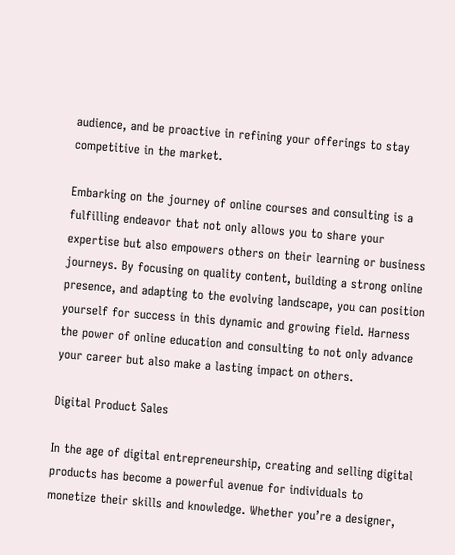audience, and be proactive in refining your offerings to stay competitive in the market.

Embarking on the journey of online courses and consulting is a fulfilling endeavor that not only allows you to share your expertise but also empowers others on their learning or business journeys. By focusing on quality content, building a strong online presence, and adapting to the evolving landscape, you can position yourself for success in this dynamic and growing field. Harness the power of online education and consulting to not only advance your career but also make a lasting impact on others.

Digital Product Sales

In the age of digital entrepreneurship, creating and selling digital products has become a powerful avenue for individuals to monetize their skills and knowledge. Whether you’re a designer,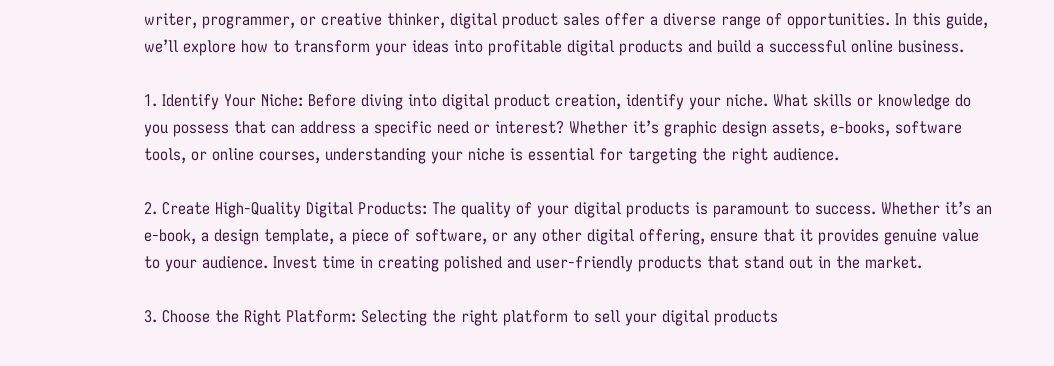writer, programmer, or creative thinker, digital product sales offer a diverse range of opportunities. In this guide, we’ll explore how to transform your ideas into profitable digital products and build a successful online business.

1. Identify Your Niche: Before diving into digital product creation, identify your niche. What skills or knowledge do you possess that can address a specific need or interest? Whether it’s graphic design assets, e-books, software tools, or online courses, understanding your niche is essential for targeting the right audience.

2. Create High-Quality Digital Products: The quality of your digital products is paramount to success. Whether it’s an e-book, a design template, a piece of software, or any other digital offering, ensure that it provides genuine value to your audience. Invest time in creating polished and user-friendly products that stand out in the market.

3. Choose the Right Platform: Selecting the right platform to sell your digital products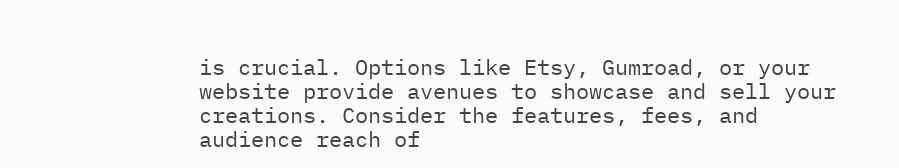is crucial. Options like Etsy, Gumroad, or your website provide avenues to showcase and sell your creations. Consider the features, fees, and audience reach of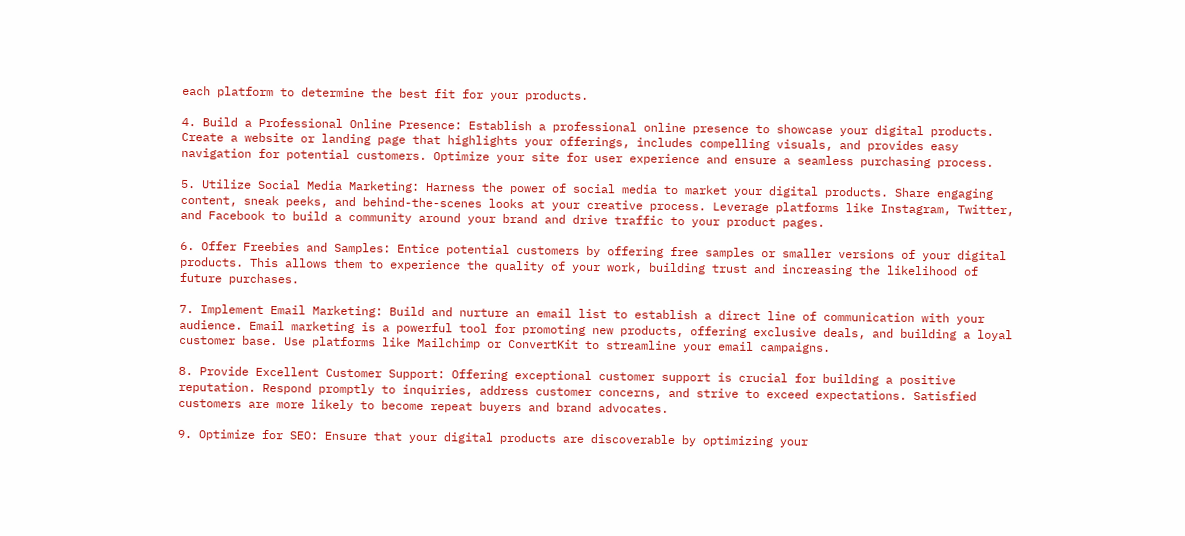each platform to determine the best fit for your products.

4. Build a Professional Online Presence: Establish a professional online presence to showcase your digital products. Create a website or landing page that highlights your offerings, includes compelling visuals, and provides easy navigation for potential customers. Optimize your site for user experience and ensure a seamless purchasing process.

5. Utilize Social Media Marketing: Harness the power of social media to market your digital products. Share engaging content, sneak peeks, and behind-the-scenes looks at your creative process. Leverage platforms like Instagram, Twitter, and Facebook to build a community around your brand and drive traffic to your product pages.

6. Offer Freebies and Samples: Entice potential customers by offering free samples or smaller versions of your digital products. This allows them to experience the quality of your work, building trust and increasing the likelihood of future purchases.

7. Implement Email Marketing: Build and nurture an email list to establish a direct line of communication with your audience. Email marketing is a powerful tool for promoting new products, offering exclusive deals, and building a loyal customer base. Use platforms like Mailchimp or ConvertKit to streamline your email campaigns.

8. Provide Excellent Customer Support: Offering exceptional customer support is crucial for building a positive reputation. Respond promptly to inquiries, address customer concerns, and strive to exceed expectations. Satisfied customers are more likely to become repeat buyers and brand advocates.

9. Optimize for SEO: Ensure that your digital products are discoverable by optimizing your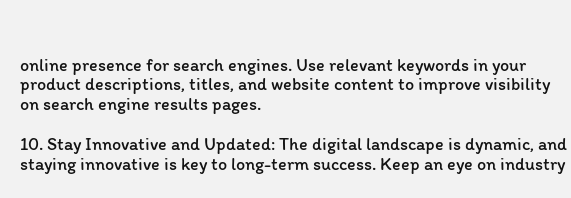online presence for search engines. Use relevant keywords in your product descriptions, titles, and website content to improve visibility on search engine results pages.

10. Stay Innovative and Updated: The digital landscape is dynamic, and staying innovative is key to long-term success. Keep an eye on industry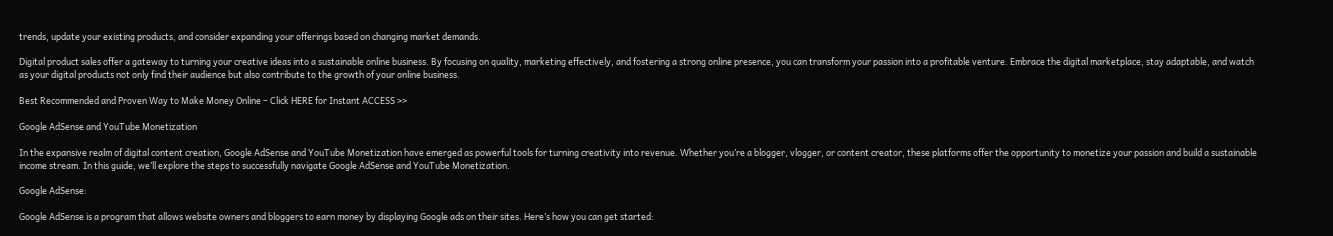trends, update your existing products, and consider expanding your offerings based on changing market demands.

Digital product sales offer a gateway to turning your creative ideas into a sustainable online business. By focusing on quality, marketing effectively, and fostering a strong online presence, you can transform your passion into a profitable venture. Embrace the digital marketplace, stay adaptable, and watch as your digital products not only find their audience but also contribute to the growth of your online business.

Best Recommended and Proven Way to Make Money Online – Click HERE for Instant ACCESS >>

Google AdSense and YouTube Monetization

In the expansive realm of digital content creation, Google AdSense and YouTube Monetization have emerged as powerful tools for turning creativity into revenue. Whether you’re a blogger, vlogger, or content creator, these platforms offer the opportunity to monetize your passion and build a sustainable income stream. In this guide, we’ll explore the steps to successfully navigate Google AdSense and YouTube Monetization.

Google AdSense:

Google AdSense is a program that allows website owners and bloggers to earn money by displaying Google ads on their sites. Here’s how you can get started: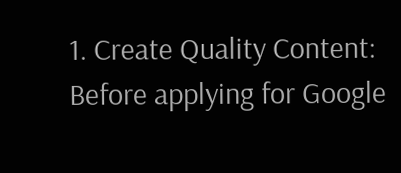1. Create Quality Content: Before applying for Google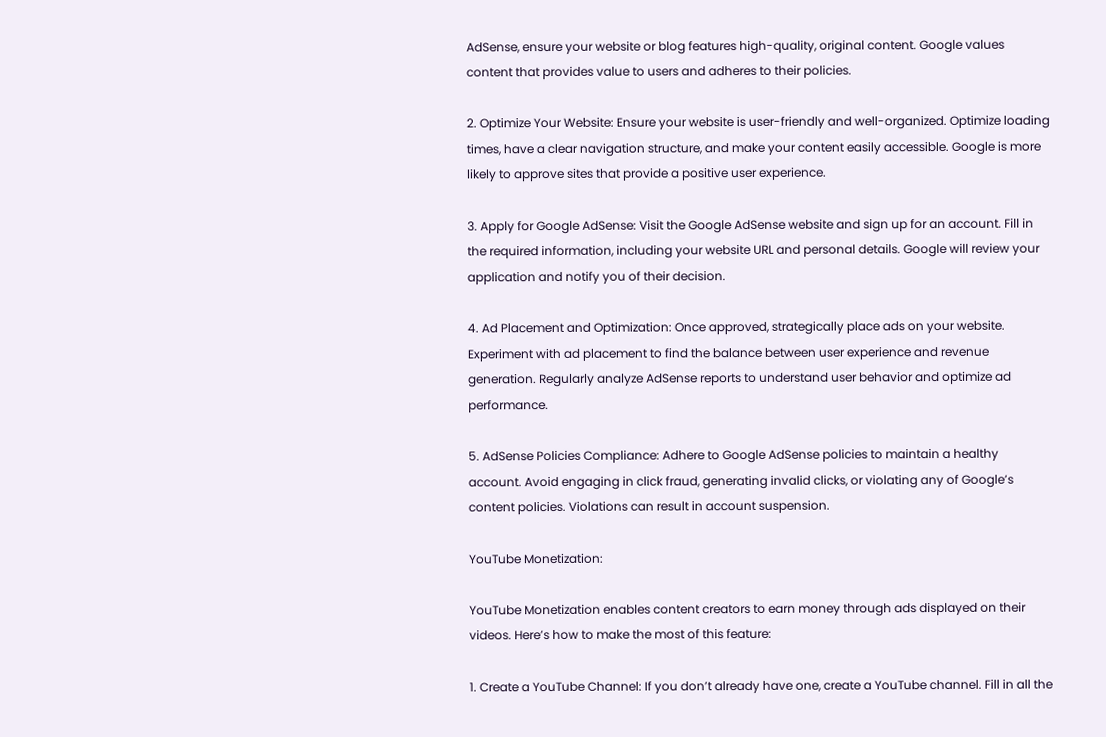AdSense, ensure your website or blog features high-quality, original content. Google values content that provides value to users and adheres to their policies.

2. Optimize Your Website: Ensure your website is user-friendly and well-organized. Optimize loading times, have a clear navigation structure, and make your content easily accessible. Google is more likely to approve sites that provide a positive user experience.

3. Apply for Google AdSense: Visit the Google AdSense website and sign up for an account. Fill in the required information, including your website URL and personal details. Google will review your application and notify you of their decision.

4. Ad Placement and Optimization: Once approved, strategically place ads on your website. Experiment with ad placement to find the balance between user experience and revenue generation. Regularly analyze AdSense reports to understand user behavior and optimize ad performance.

5. AdSense Policies Compliance: Adhere to Google AdSense policies to maintain a healthy account. Avoid engaging in click fraud, generating invalid clicks, or violating any of Google’s content policies. Violations can result in account suspension.

YouTube Monetization:

YouTube Monetization enables content creators to earn money through ads displayed on their videos. Here’s how to make the most of this feature:

1. Create a YouTube Channel: If you don’t already have one, create a YouTube channel. Fill in all the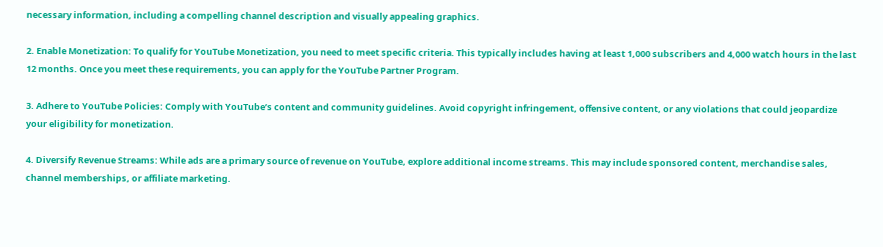necessary information, including a compelling channel description and visually appealing graphics.

2. Enable Monetization: To qualify for YouTube Monetization, you need to meet specific criteria. This typically includes having at least 1,000 subscribers and 4,000 watch hours in the last 12 months. Once you meet these requirements, you can apply for the YouTube Partner Program.

3. Adhere to YouTube Policies: Comply with YouTube’s content and community guidelines. Avoid copyright infringement, offensive content, or any violations that could jeopardize your eligibility for monetization.

4. Diversify Revenue Streams: While ads are a primary source of revenue on YouTube, explore additional income streams. This may include sponsored content, merchandise sales, channel memberships, or affiliate marketing.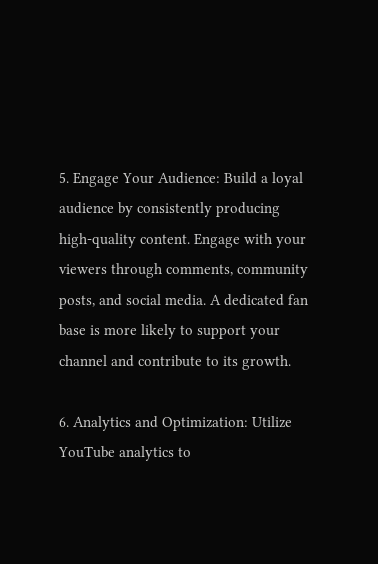5. Engage Your Audience: Build a loyal audience by consistently producing high-quality content. Engage with your viewers through comments, community posts, and social media. A dedicated fan base is more likely to support your channel and contribute to its growth.

6. Analytics and Optimization: Utilize YouTube analytics to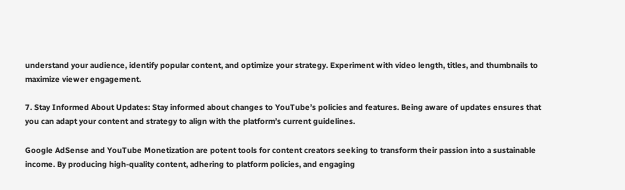understand your audience, identify popular content, and optimize your strategy. Experiment with video length, titles, and thumbnails to maximize viewer engagement.

7. Stay Informed About Updates: Stay informed about changes to YouTube’s policies and features. Being aware of updates ensures that you can adapt your content and strategy to align with the platform’s current guidelines.

Google AdSense and YouTube Monetization are potent tools for content creators seeking to transform their passion into a sustainable income. By producing high-quality content, adhering to platform policies, and engaging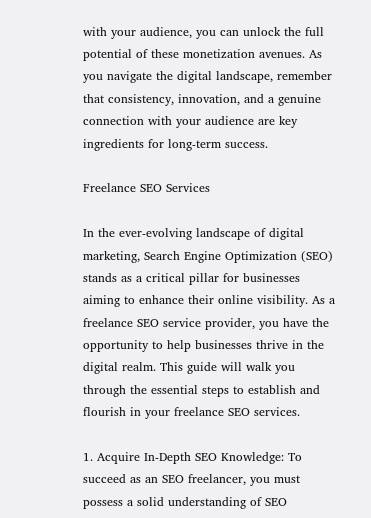with your audience, you can unlock the full potential of these monetization avenues. As you navigate the digital landscape, remember that consistency, innovation, and a genuine connection with your audience are key ingredients for long-term success.

Freelance SEO Services

In the ever-evolving landscape of digital marketing, Search Engine Optimization (SEO) stands as a critical pillar for businesses aiming to enhance their online visibility. As a freelance SEO service provider, you have the opportunity to help businesses thrive in the digital realm. This guide will walk you through the essential steps to establish and flourish in your freelance SEO services.

1. Acquire In-Depth SEO Knowledge: To succeed as an SEO freelancer, you must possess a solid understanding of SEO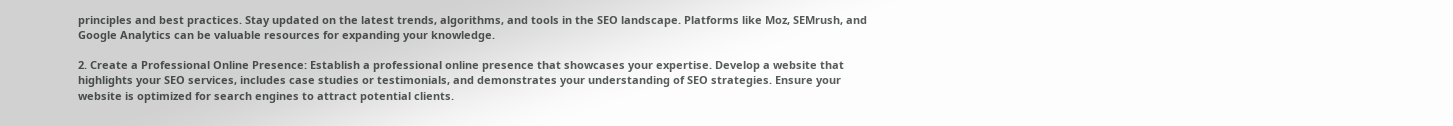principles and best practices. Stay updated on the latest trends, algorithms, and tools in the SEO landscape. Platforms like Moz, SEMrush, and Google Analytics can be valuable resources for expanding your knowledge.

2. Create a Professional Online Presence: Establish a professional online presence that showcases your expertise. Develop a website that highlights your SEO services, includes case studies or testimonials, and demonstrates your understanding of SEO strategies. Ensure your website is optimized for search engines to attract potential clients.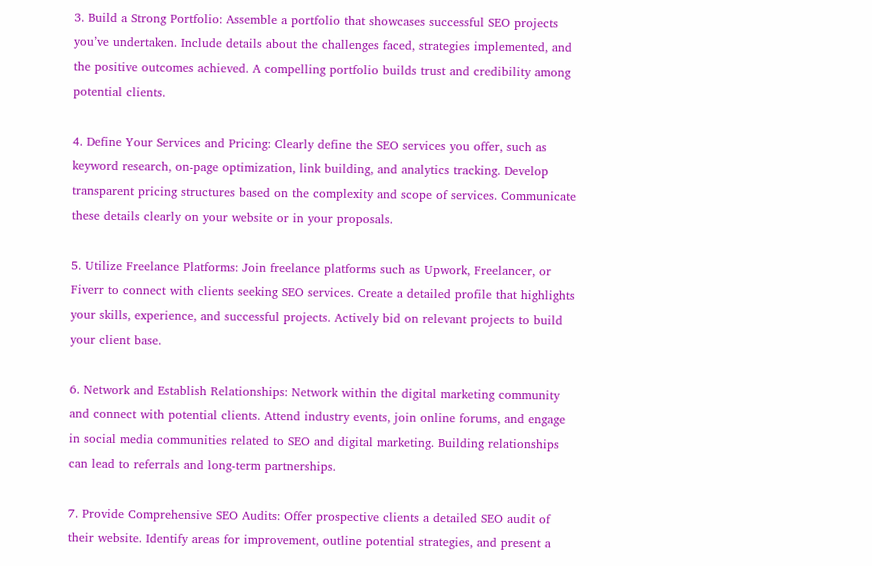3. Build a Strong Portfolio: Assemble a portfolio that showcases successful SEO projects you’ve undertaken. Include details about the challenges faced, strategies implemented, and the positive outcomes achieved. A compelling portfolio builds trust and credibility among potential clients.

4. Define Your Services and Pricing: Clearly define the SEO services you offer, such as keyword research, on-page optimization, link building, and analytics tracking. Develop transparent pricing structures based on the complexity and scope of services. Communicate these details clearly on your website or in your proposals.

5. Utilize Freelance Platforms: Join freelance platforms such as Upwork, Freelancer, or Fiverr to connect with clients seeking SEO services. Create a detailed profile that highlights your skills, experience, and successful projects. Actively bid on relevant projects to build your client base.

6. Network and Establish Relationships: Network within the digital marketing community and connect with potential clients. Attend industry events, join online forums, and engage in social media communities related to SEO and digital marketing. Building relationships can lead to referrals and long-term partnerships.

7. Provide Comprehensive SEO Audits: Offer prospective clients a detailed SEO audit of their website. Identify areas for improvement, outline potential strategies, and present a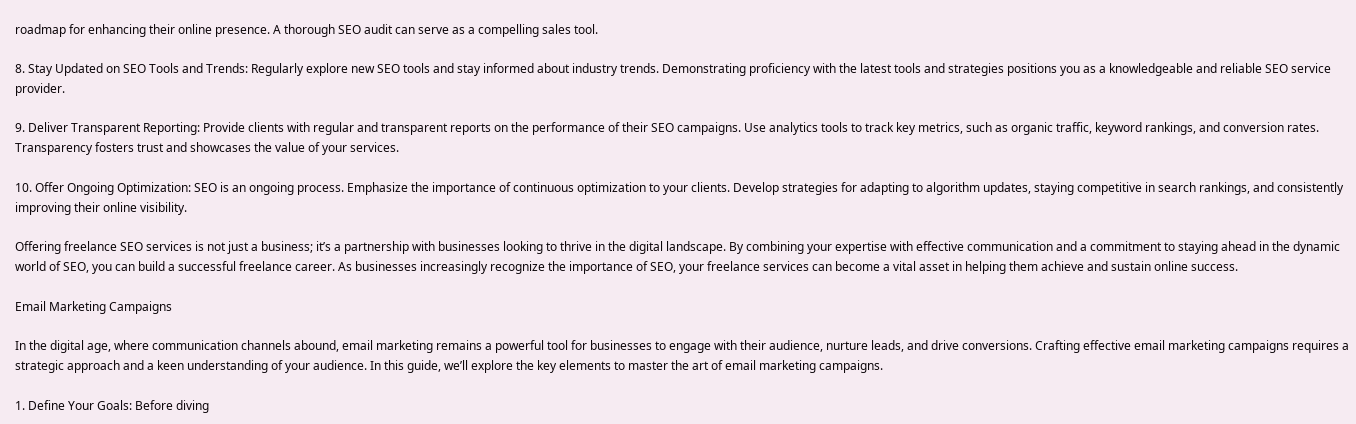roadmap for enhancing their online presence. A thorough SEO audit can serve as a compelling sales tool.

8. Stay Updated on SEO Tools and Trends: Regularly explore new SEO tools and stay informed about industry trends. Demonstrating proficiency with the latest tools and strategies positions you as a knowledgeable and reliable SEO service provider.

9. Deliver Transparent Reporting: Provide clients with regular and transparent reports on the performance of their SEO campaigns. Use analytics tools to track key metrics, such as organic traffic, keyword rankings, and conversion rates. Transparency fosters trust and showcases the value of your services.

10. Offer Ongoing Optimization: SEO is an ongoing process. Emphasize the importance of continuous optimization to your clients. Develop strategies for adapting to algorithm updates, staying competitive in search rankings, and consistently improving their online visibility.

Offering freelance SEO services is not just a business; it’s a partnership with businesses looking to thrive in the digital landscape. By combining your expertise with effective communication and a commitment to staying ahead in the dynamic world of SEO, you can build a successful freelance career. As businesses increasingly recognize the importance of SEO, your freelance services can become a vital asset in helping them achieve and sustain online success.

Email Marketing Campaigns

In the digital age, where communication channels abound, email marketing remains a powerful tool for businesses to engage with their audience, nurture leads, and drive conversions. Crafting effective email marketing campaigns requires a strategic approach and a keen understanding of your audience. In this guide, we’ll explore the key elements to master the art of email marketing campaigns.

1. Define Your Goals: Before diving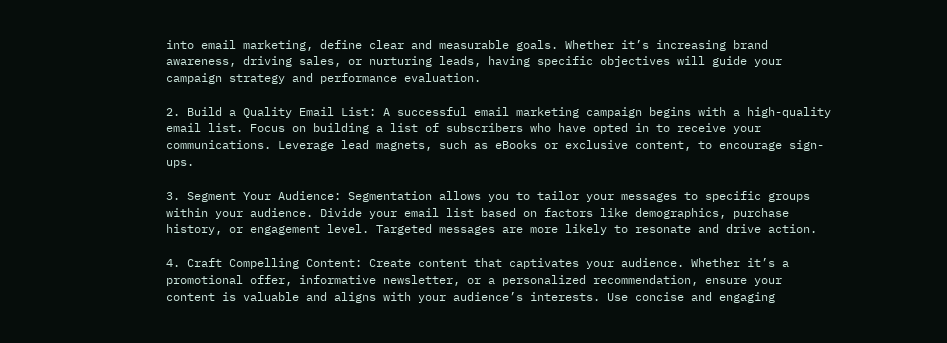into email marketing, define clear and measurable goals. Whether it’s increasing brand awareness, driving sales, or nurturing leads, having specific objectives will guide your campaign strategy and performance evaluation.

2. Build a Quality Email List: A successful email marketing campaign begins with a high-quality email list. Focus on building a list of subscribers who have opted in to receive your communications. Leverage lead magnets, such as eBooks or exclusive content, to encourage sign-ups.

3. Segment Your Audience: Segmentation allows you to tailor your messages to specific groups within your audience. Divide your email list based on factors like demographics, purchase history, or engagement level. Targeted messages are more likely to resonate and drive action.

4. Craft Compelling Content: Create content that captivates your audience. Whether it’s a promotional offer, informative newsletter, or a personalized recommendation, ensure your content is valuable and aligns with your audience’s interests. Use concise and engaging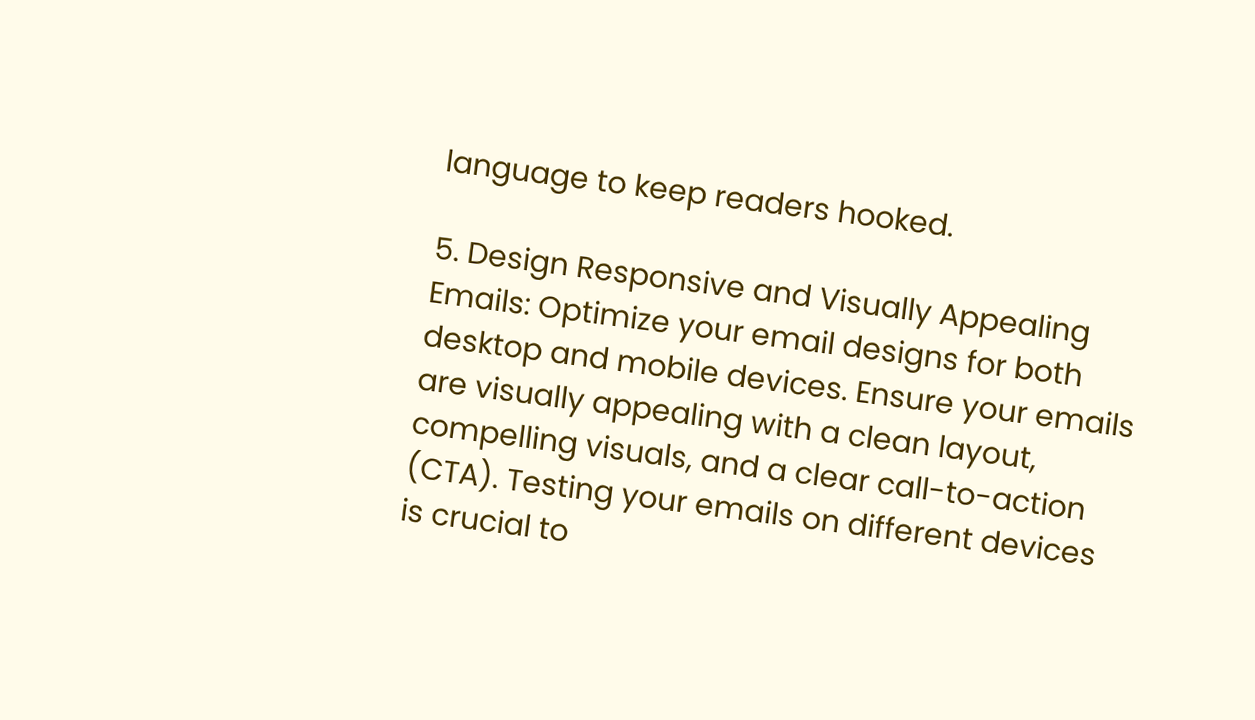language to keep readers hooked.

5. Design Responsive and Visually Appealing Emails: Optimize your email designs for both desktop and mobile devices. Ensure your emails are visually appealing with a clean layout, compelling visuals, and a clear call-to-action (CTA). Testing your emails on different devices is crucial to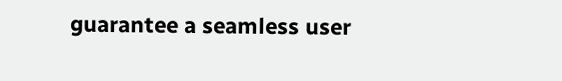guarantee a seamless user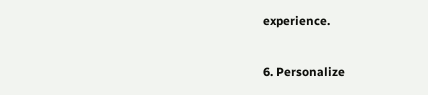experience.

6. Personalize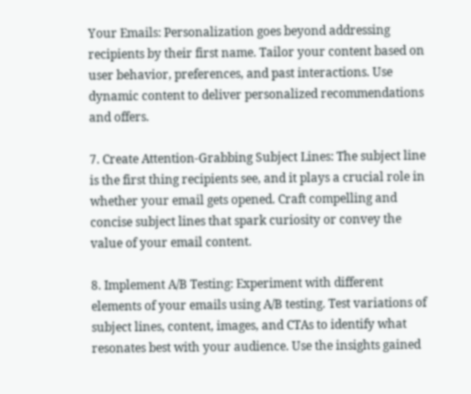Your Emails: Personalization goes beyond addressing recipients by their first name. Tailor your content based on user behavior, preferences, and past interactions. Use dynamic content to deliver personalized recommendations and offers.

7. Create Attention-Grabbing Subject Lines: The subject line is the first thing recipients see, and it plays a crucial role in whether your email gets opened. Craft compelling and concise subject lines that spark curiosity or convey the value of your email content.

8. Implement A/B Testing: Experiment with different elements of your emails using A/B testing. Test variations of subject lines, content, images, and CTAs to identify what resonates best with your audience. Use the insights gained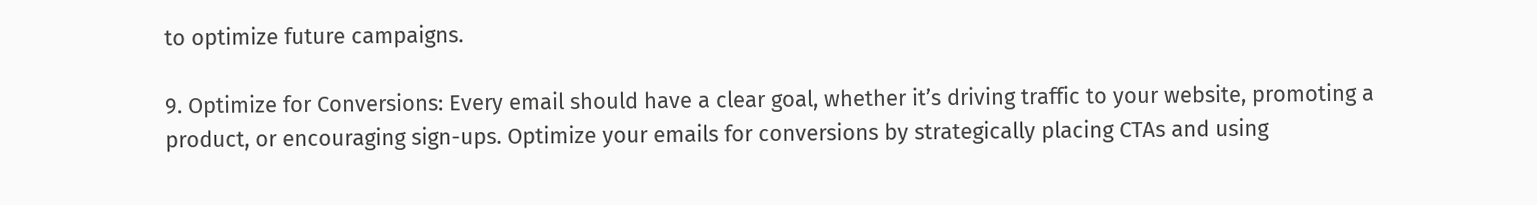to optimize future campaigns.

9. Optimize for Conversions: Every email should have a clear goal, whether it’s driving traffic to your website, promoting a product, or encouraging sign-ups. Optimize your emails for conversions by strategically placing CTAs and using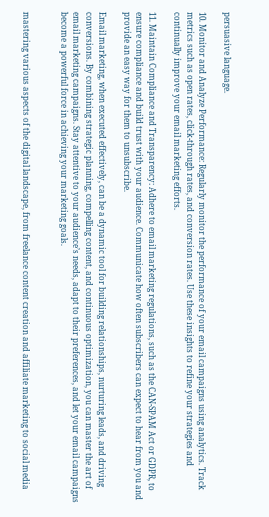persuasive language.

10. Monitor and Analyze Performance: Regularly monitor the performance of your email campaigns using analytics. Track metrics such as open rates, click-through rates, and conversion rates. Use these insights to refine your strategies and continually improve your email marketing efforts.

11. Maintain Compliance and Transparency: Adhere to email marketing regulations, such as the CAN-SPAM Act or GDPR, to ensure compliance and build trust with your audience. Communicate how often subscribers can expect to hear from you and provide an easy way for them to unsubscribe.

Email marketing, when executed effectively, can be a dynamic tool for building relationships, nurturing leads, and driving conversions. By combining strategic planning, compelling content, and continuous optimization, you can master the art of email marketing campaigns. Stay attentive to your audience’s needs, adapt to their preferences, and let your email campaigns become a powerful force in achieving your marketing goals.


mastering various aspects of the digital landscape, from freelance content creation and affiliate marketing to social media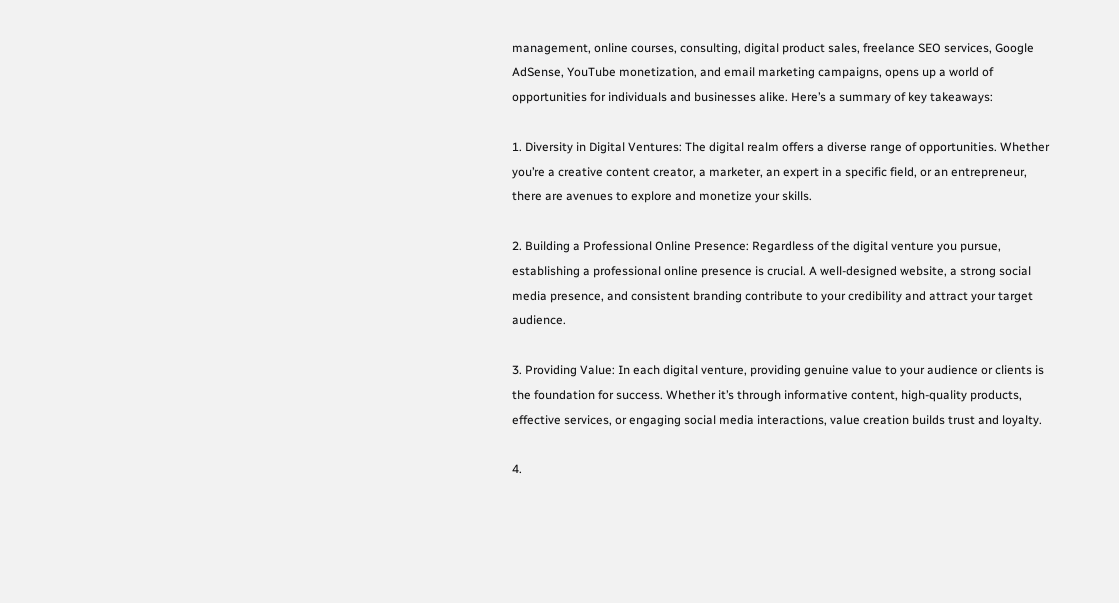management, online courses, consulting, digital product sales, freelance SEO services, Google AdSense, YouTube monetization, and email marketing campaigns, opens up a world of opportunities for individuals and businesses alike. Here’s a summary of key takeaways:

1. Diversity in Digital Ventures: The digital realm offers a diverse range of opportunities. Whether you’re a creative content creator, a marketer, an expert in a specific field, or an entrepreneur, there are avenues to explore and monetize your skills.

2. Building a Professional Online Presence: Regardless of the digital venture you pursue, establishing a professional online presence is crucial. A well-designed website, a strong social media presence, and consistent branding contribute to your credibility and attract your target audience.

3. Providing Value: In each digital venture, providing genuine value to your audience or clients is the foundation for success. Whether it’s through informative content, high-quality products, effective services, or engaging social media interactions, value creation builds trust and loyalty.

4.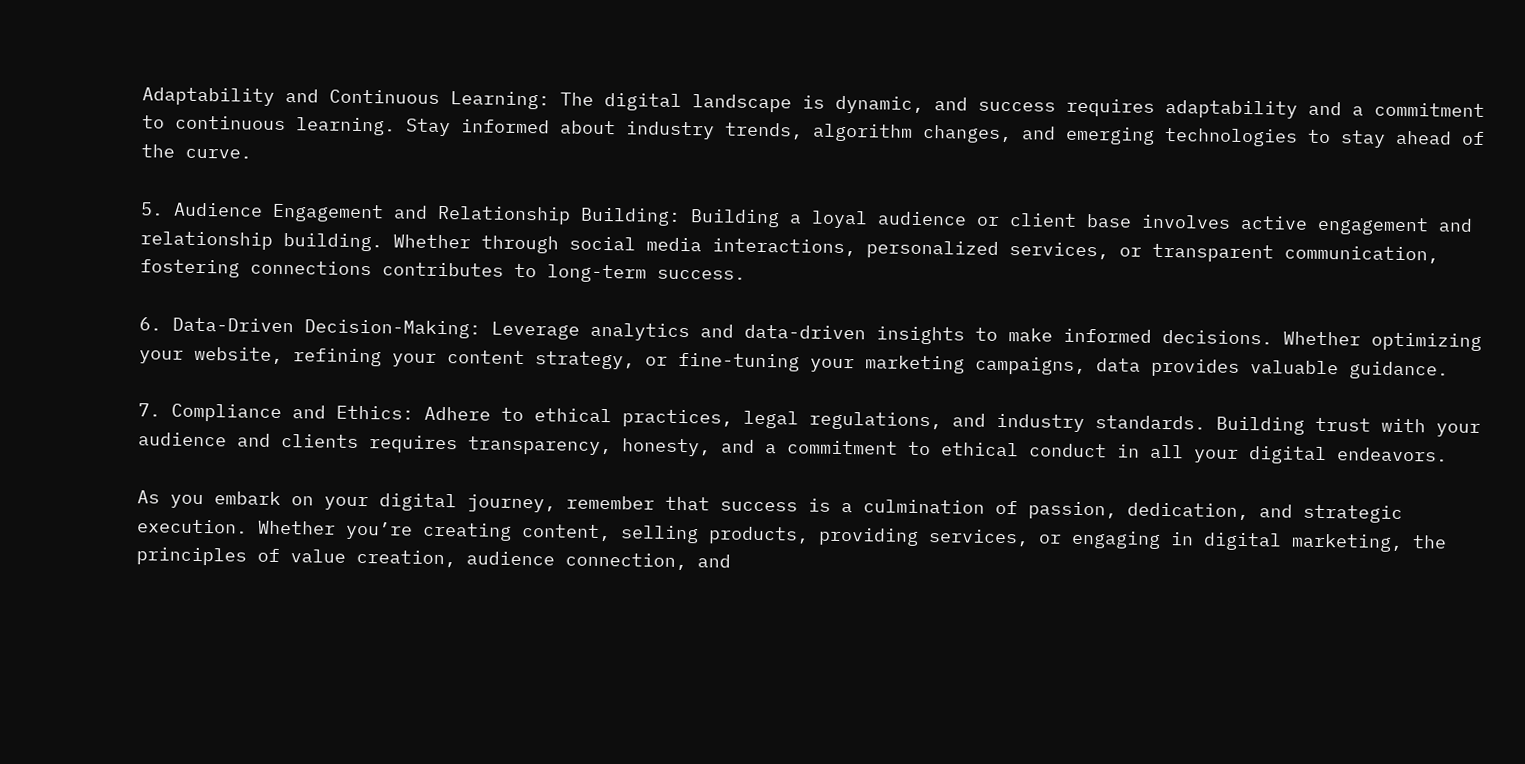Adaptability and Continuous Learning: The digital landscape is dynamic, and success requires adaptability and a commitment to continuous learning. Stay informed about industry trends, algorithm changes, and emerging technologies to stay ahead of the curve.

5. Audience Engagement and Relationship Building: Building a loyal audience or client base involves active engagement and relationship building. Whether through social media interactions, personalized services, or transparent communication, fostering connections contributes to long-term success.

6. Data-Driven Decision-Making: Leverage analytics and data-driven insights to make informed decisions. Whether optimizing your website, refining your content strategy, or fine-tuning your marketing campaigns, data provides valuable guidance.

7. Compliance and Ethics: Adhere to ethical practices, legal regulations, and industry standards. Building trust with your audience and clients requires transparency, honesty, and a commitment to ethical conduct in all your digital endeavors.

As you embark on your digital journey, remember that success is a culmination of passion, dedication, and strategic execution. Whether you’re creating content, selling products, providing services, or engaging in digital marketing, the principles of value creation, audience connection, and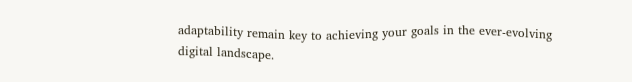adaptability remain key to achieving your goals in the ever-evolving digital landscape.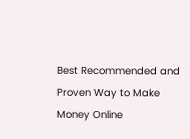Best Recommended and Proven Way to Make Money Online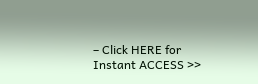– Click HERE for Instant ACCESS >>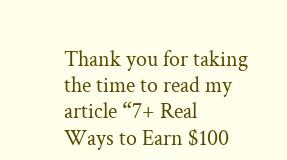Thank you for taking the time to read my article “7+ Real Ways to Earn $100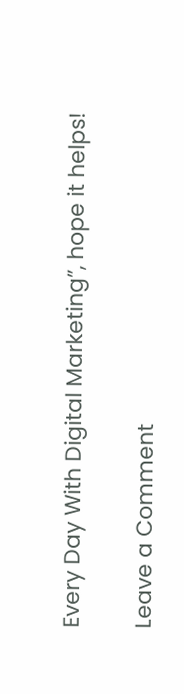Every Day With Digital Marketing”, hope it helps!

Leave a Comment